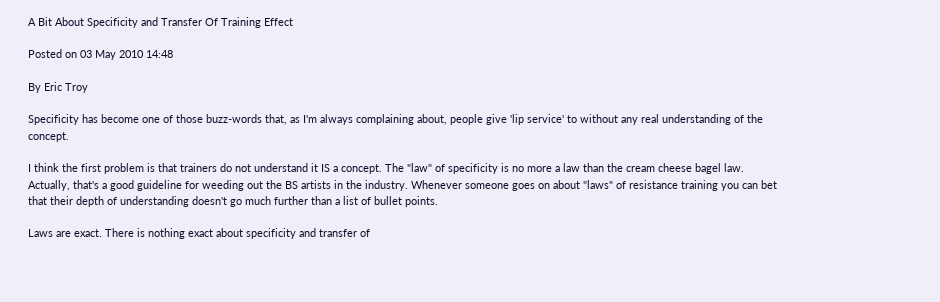A Bit About Specificity and Transfer Of Training Effect

Posted on 03 May 2010 14:48

By Eric Troy

Specificity has become one of those buzz-words that, as I'm always complaining about, people give 'lip service' to without any real understanding of the concept.

I think the first problem is that trainers do not understand it IS a concept. The "law" of specificity is no more a law than the cream cheese bagel law. Actually, that's a good guideline for weeding out the BS artists in the industry. Whenever someone goes on about "laws" of resistance training you can bet that their depth of understanding doesn't go much further than a list of bullet points.

Laws are exact. There is nothing exact about specificity and transfer of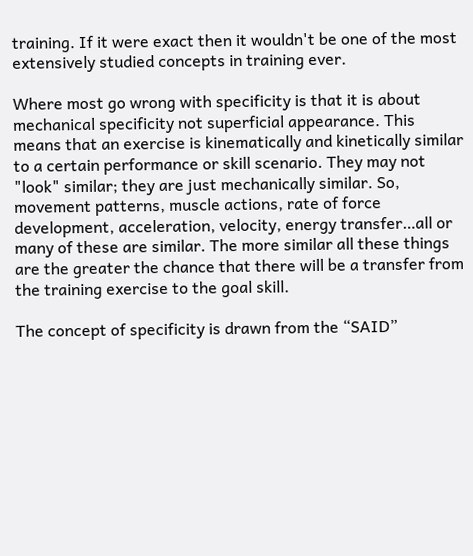training. If it were exact then it wouldn't be one of the most extensively studied concepts in training ever.

Where most go wrong with specificity is that it is about mechanical specificity not superficial appearance. This means that an exercise is kinematically and kinetically similar to a certain performance or skill scenario. They may not "look" similar; they are just mechanically similar. So, movement patterns, muscle actions, rate of force development, acceleration, velocity, energy transfer…all or many of these are similar. The more similar all these things are the greater the chance that there will be a transfer from the training exercise to the goal skill.

The concept of specificity is drawn from the “SAID”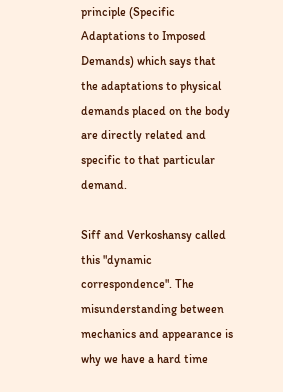principle (Specific Adaptations to Imposed Demands) which says that the adaptations to physical demands placed on the body are directly related and specific to that particular demand.

Siff and Verkoshansy called this "dynamic correspondence". The misunderstanding between mechanics and appearance is why we have a hard time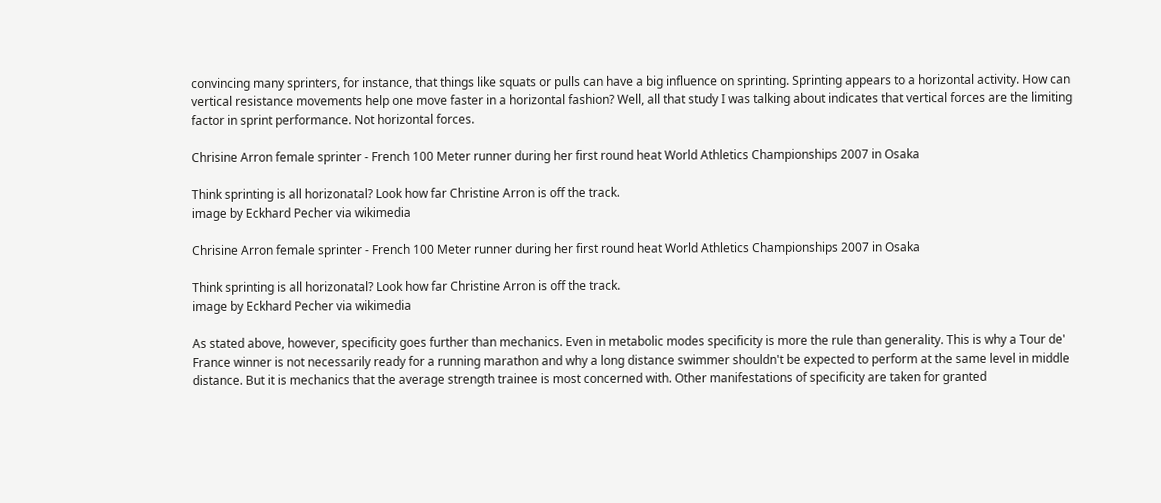convincing many sprinters, for instance, that things like squats or pulls can have a big influence on sprinting. Sprinting appears to a horizontal activity. How can vertical resistance movements help one move faster in a horizontal fashion? Well, all that study I was talking about indicates that vertical forces are the limiting factor in sprint performance. Not horizontal forces.

Chrisine Arron female sprinter - French 100 Meter runner during her first round heat World Athletics Championships 2007 in Osaka

Think sprinting is all horizonatal? Look how far Christine Arron is off the track.
image by Eckhard Pecher via wikimedia

Chrisine Arron female sprinter - French 100 Meter runner during her first round heat World Athletics Championships 2007 in Osaka

Think sprinting is all horizonatal? Look how far Christine Arron is off the track.
image by Eckhard Pecher via wikimedia

As stated above, however, specificity goes further than mechanics. Even in metabolic modes specificity is more the rule than generality. This is why a Tour de' France winner is not necessarily ready for a running marathon and why a long distance swimmer shouldn't be expected to perform at the same level in middle distance. But it is mechanics that the average strength trainee is most concerned with. Other manifestations of specificity are taken for granted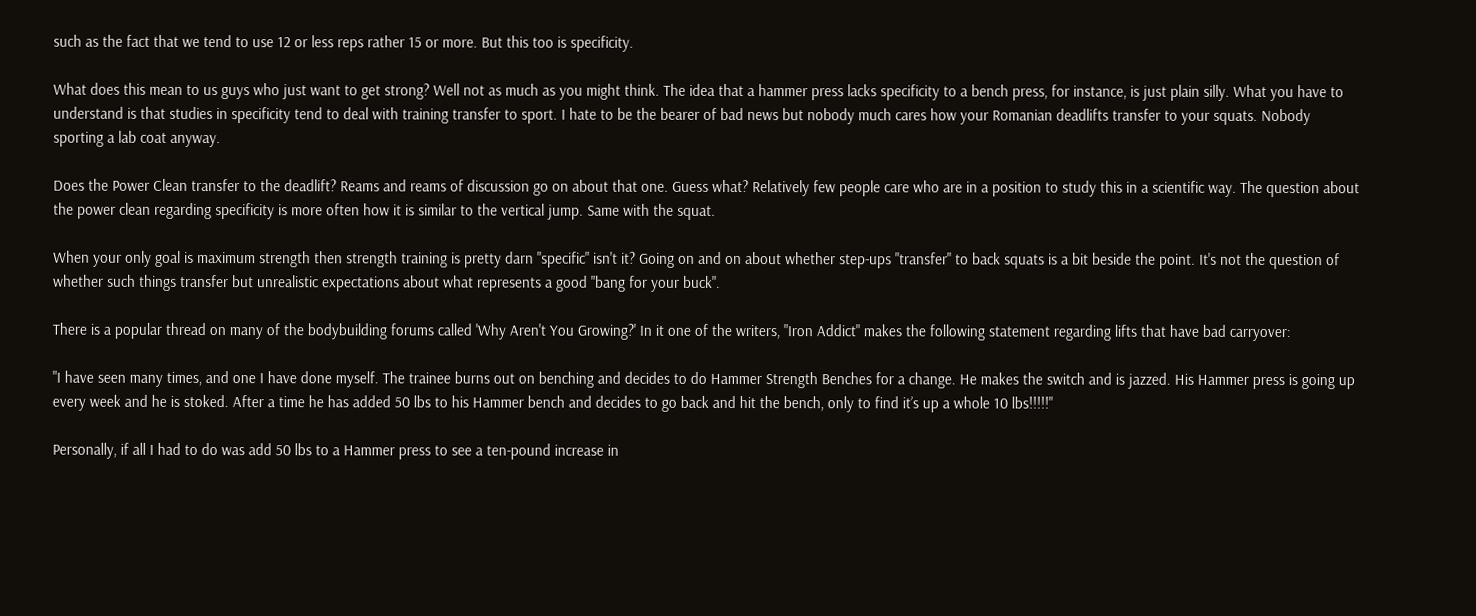such as the fact that we tend to use 12 or less reps rather 15 or more. But this too is specificity.

What does this mean to us guys who just want to get strong? Well not as much as you might think. The idea that a hammer press lacks specificity to a bench press, for instance, is just plain silly. What you have to understand is that studies in specificity tend to deal with training transfer to sport. I hate to be the bearer of bad news but nobody much cares how your Romanian deadlifts transfer to your squats. Nobody sporting a lab coat anyway.

Does the Power Clean transfer to the deadlift? Reams and reams of discussion go on about that one. Guess what? Relatively few people care who are in a position to study this in a scientific way. The question about the power clean regarding specificity is more often how it is similar to the vertical jump. Same with the squat.

When your only goal is maximum strength then strength training is pretty darn "specific" isn't it? Going on and on about whether step-ups "transfer" to back squats is a bit beside the point. It's not the question of whether such things transfer but unrealistic expectations about what represents a good "bang for your buck".

There is a popular thread on many of the bodybuilding forums called 'Why Aren't You Growing?' In it one of the writers, "Iron Addict" makes the following statement regarding lifts that have bad carryover:

"I have seen many times, and one I have done myself. The trainee burns out on benching and decides to do Hammer Strength Benches for a change. He makes the switch and is jazzed. His Hammer press is going up every week and he is stoked. After a time he has added 50 lbs to his Hammer bench and decides to go back and hit the bench, only to find it’s up a whole 10 lbs!!!!!"

Personally, if all I had to do was add 50 lbs to a Hammer press to see a ten-pound increase in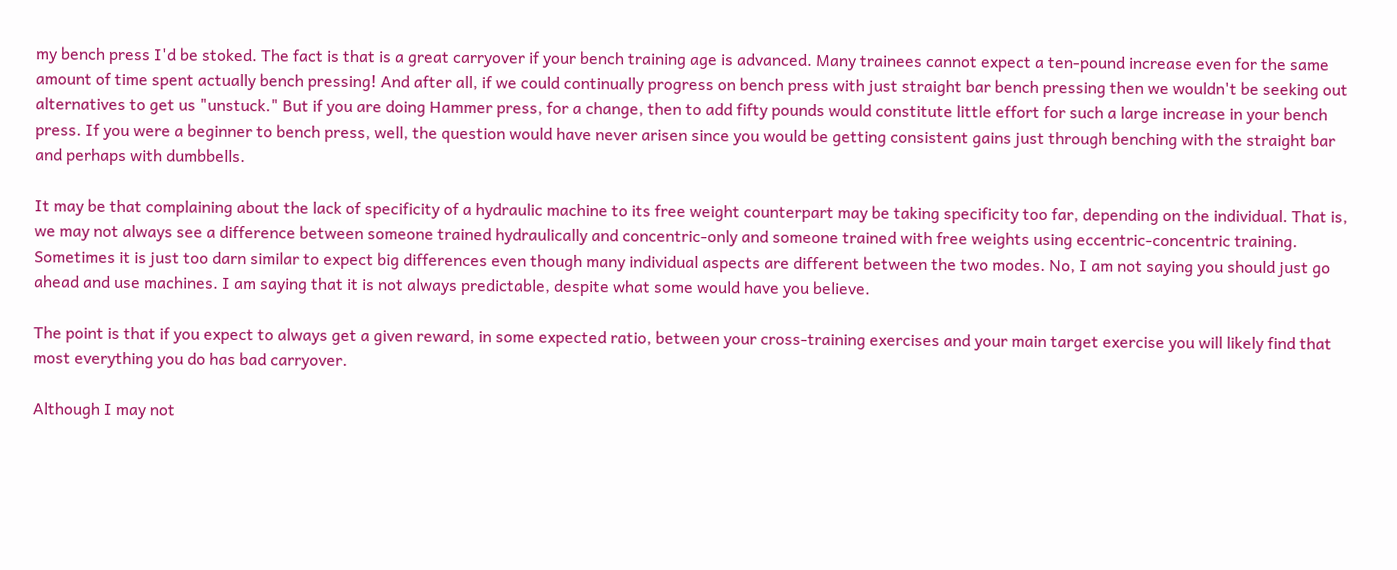my bench press I'd be stoked. The fact is that is a great carryover if your bench training age is advanced. Many trainees cannot expect a ten-pound increase even for the same amount of time spent actually bench pressing! And after all, if we could continually progress on bench press with just straight bar bench pressing then we wouldn't be seeking out alternatives to get us "unstuck." But if you are doing Hammer press, for a change, then to add fifty pounds would constitute little effort for such a large increase in your bench press. If you were a beginner to bench press, well, the question would have never arisen since you would be getting consistent gains just through benching with the straight bar and perhaps with dumbbells.

It may be that complaining about the lack of specificity of a hydraulic machine to its free weight counterpart may be taking specificity too far, depending on the individual. That is, we may not always see a difference between someone trained hydraulically and concentric-only and someone trained with free weights using eccentric-concentric training. Sometimes it is just too darn similar to expect big differences even though many individual aspects are different between the two modes. No, I am not saying you should just go ahead and use machines. I am saying that it is not always predictable, despite what some would have you believe.

The point is that if you expect to always get a given reward, in some expected ratio, between your cross-training exercises and your main target exercise you will likely find that most everything you do has bad carryover.

Although I may not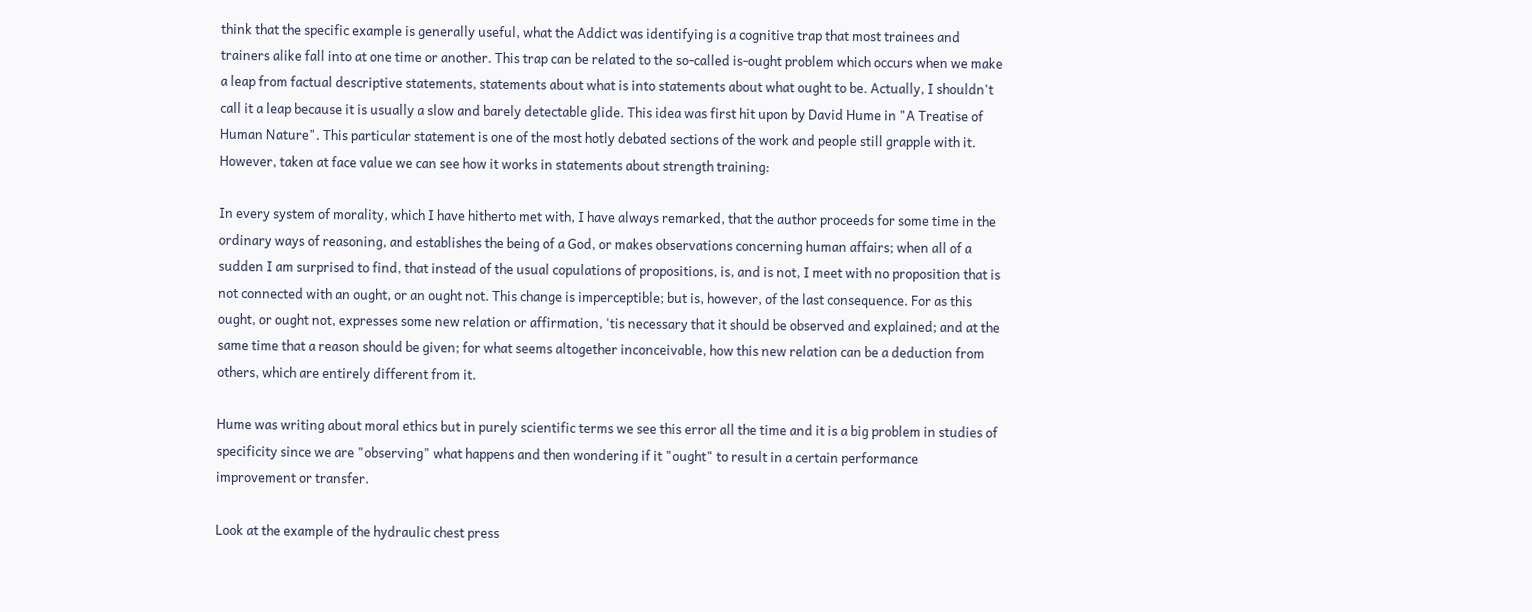think that the specific example is generally useful, what the Addict was identifying is a cognitive trap that most trainees and trainers alike fall into at one time or another. This trap can be related to the so-called is-ought problem which occurs when we make a leap from factual descriptive statements, statements about what is into statements about what ought to be. Actually, I shouldn't call it a leap because it is usually a slow and barely detectable glide. This idea was first hit upon by David Hume in "A Treatise of Human Nature". This particular statement is one of the most hotly debated sections of the work and people still grapple with it. However, taken at face value we can see how it works in statements about strength training:

In every system of morality, which I have hitherto met with, I have always remarked, that the author proceeds for some time in the ordinary ways of reasoning, and establishes the being of a God, or makes observations concerning human affairs; when all of a sudden I am surprised to find, that instead of the usual copulations of propositions, is, and is not, I meet with no proposition that is not connected with an ought, or an ought not. This change is imperceptible; but is, however, of the last consequence. For as this ought, or ought not, expresses some new relation or affirmation, 'tis necessary that it should be observed and explained; and at the same time that a reason should be given; for what seems altogether inconceivable, how this new relation can be a deduction from others, which are entirely different from it.

Hume was writing about moral ethics but in purely scientific terms we see this error all the time and it is a big problem in studies of specificity since we are "observing" what happens and then wondering if it "ought" to result in a certain performance improvement or transfer.

Look at the example of the hydraulic chest press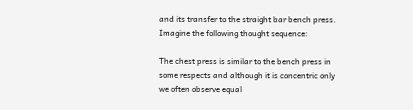and its transfer to the straight bar bench press. Imagine the following thought sequence:

The chest press is similar to the bench press in some respects and although it is concentric only we often observe equal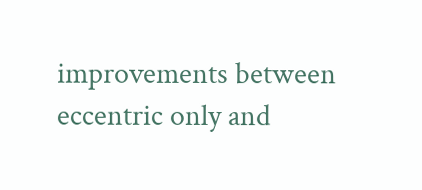improvements between eccentric only and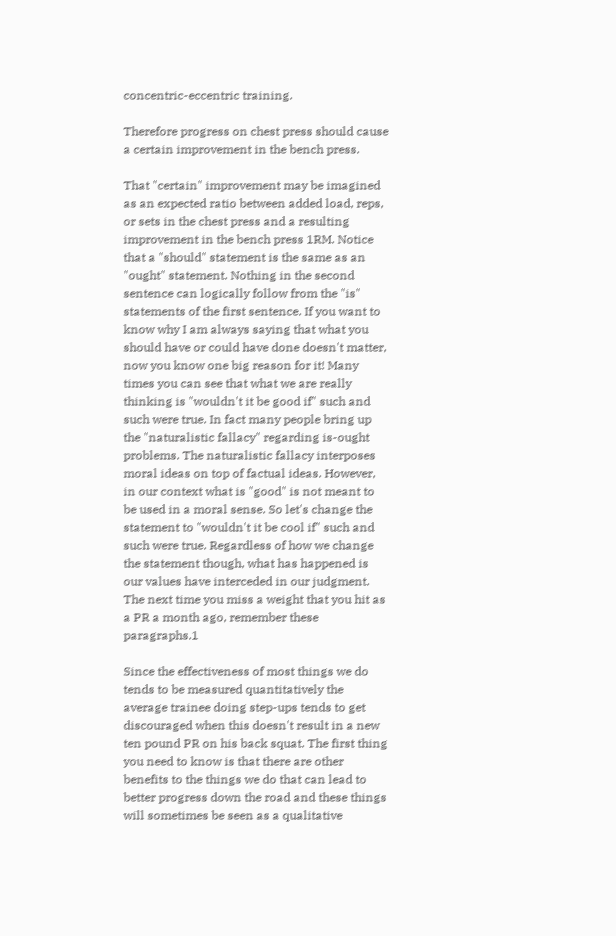concentric-eccentric training.

Therefore progress on chest press should cause a certain improvement in the bench press.

That "certain" improvement may be imagined as an expected ratio between added load, reps, or sets in the chest press and a resulting improvement in the bench press 1RM. Notice that a "should" statement is the same as an "ought" statement. Nothing in the second sentence can logically follow from the "is" statements of the first sentence. If you want to know why I am always saying that what you should have or could have done doesn't matter, now you know one big reason for it! Many times you can see that what we are really thinking is "wouldn't it be good if" such and such were true. In fact many people bring up the "naturalistic fallacy" regarding is-ought problems. The naturalistic fallacy interposes moral ideas on top of factual ideas. However, in our context what is "good" is not meant to be used in a moral sense. So let's change the statement to "wouldn't it be cool if" such and such were true. Regardless of how we change the statement though, what has happened is our values have interceded in our judgment. The next time you miss a weight that you hit as a PR a month ago, remember these paragraphs.1

Since the effectiveness of most things we do tends to be measured quantitatively the average trainee doing step-ups tends to get discouraged when this doesn't result in a new ten pound PR on his back squat. The first thing you need to know is that there are other benefits to the things we do that can lead to better progress down the road and these things will sometimes be seen as a qualitative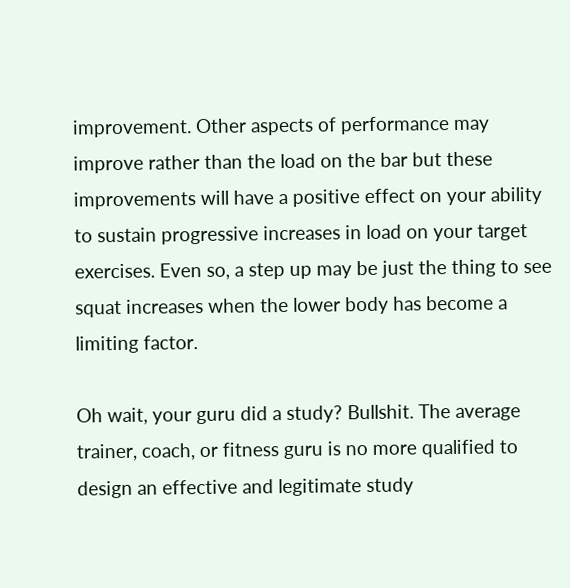improvement. Other aspects of performance may improve rather than the load on the bar but these improvements will have a positive effect on your ability to sustain progressive increases in load on your target exercises. Even so, a step up may be just the thing to see squat increases when the lower body has become a limiting factor.

Oh wait, your guru did a study? Bullshit. The average trainer, coach, or fitness guru is no more qualified to design an effective and legitimate study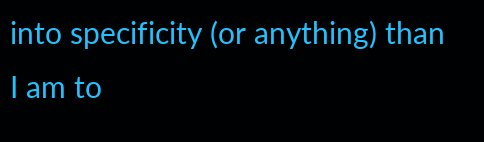into specificity (or anything) than I am to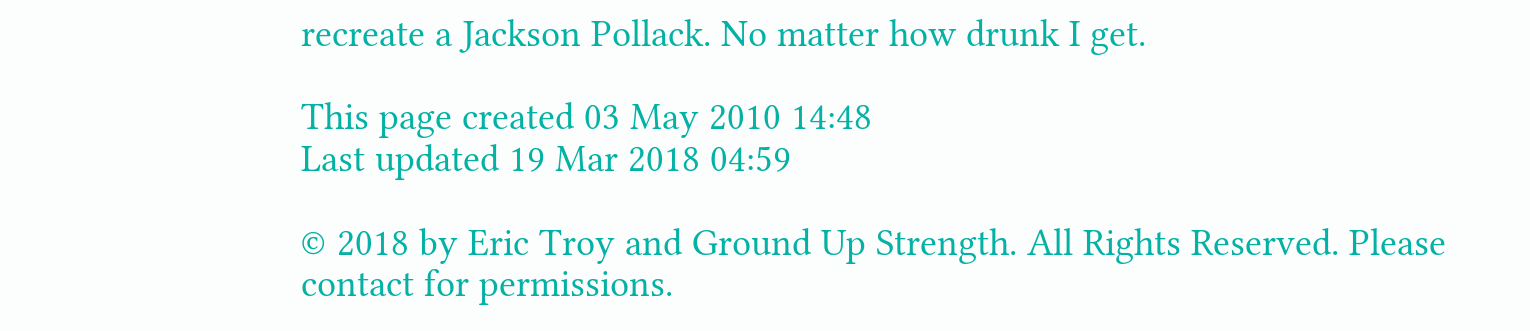recreate a Jackson Pollack. No matter how drunk I get.

This page created 03 May 2010 14:48
Last updated 19 Mar 2018 04:59

© 2018 by Eric Troy and Ground Up Strength. All Rights Reserved. Please contact for permissions.